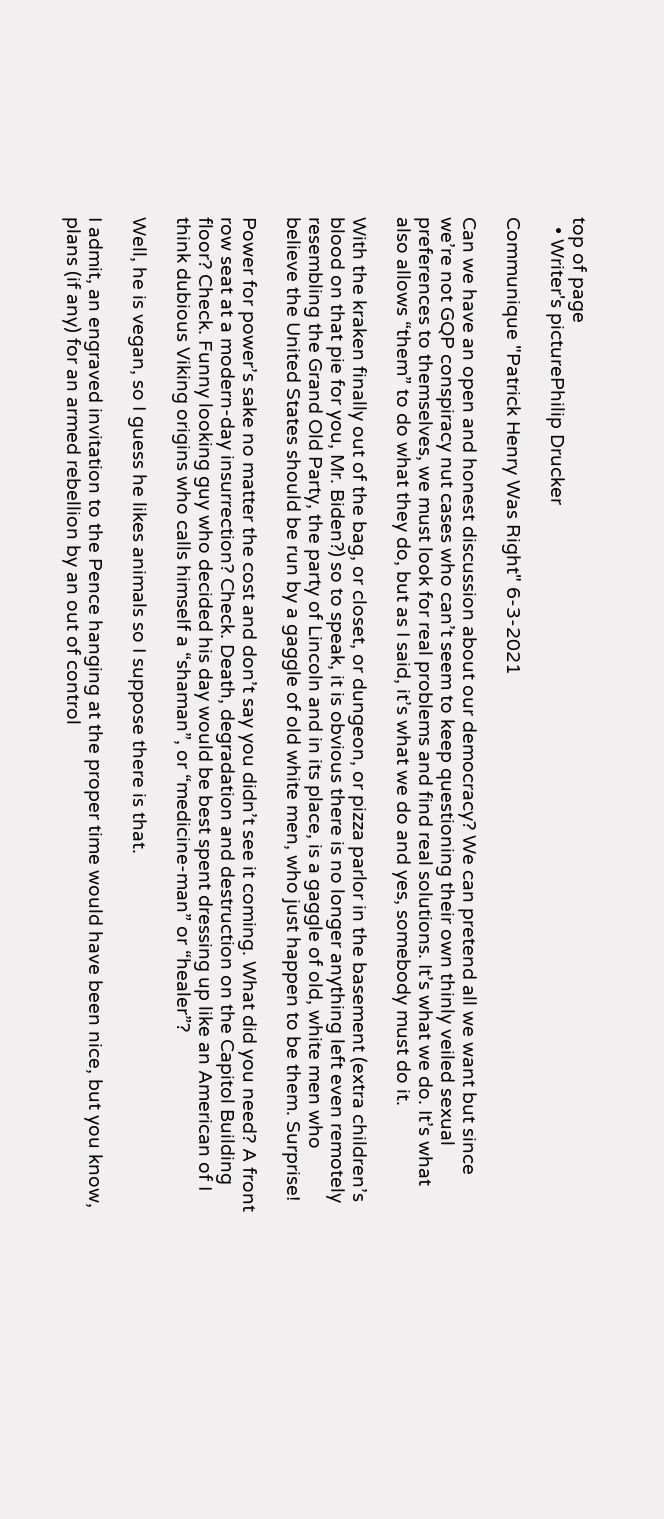top of page
  • Writer's picturePhilip Drucker

Communique "Patrick Henry Was Right" 6-3-2021

Can we have an open and honest discussion about our democracy? We can pretend all we want but since we’re not GQP conspiracy nut cases who can’t seem to keep questioning their own thinly veiled sexual preferences to themselves, we must look for real problems and find real solutions. It’s what we do. It’s what also allows “them” to do what they do, but as I said, it’s what we do and yes, somebody must do it.

With the kraken finally out of the bag, or closet, or dungeon, or pizza parlor in the basement (extra children’s blood on that pie for you, Mr. Biden?) so to speak, it is obvious there is no longer anything left even remotely resembling the Grand Old Party, the party of Lincoln and in its place, is a gaggle of old, white men who believe the United States should be run by a gaggle of old white men, who just happen to be them. Surprise!

Power for power’s sake no matter the cost and don’t say you didn’t see it coming. What did you need? A front row seat at a modern-day insurrection? Check. Death, degradation and destruction on the Capitol Building floor? Check. Funny looking guy who decided his day would be best spent dressing up like an American of I think dubious Viking origins who calls himself a “shaman”, or “medicine-man” or “healer”?

Well, he is vegan, so I guess he likes animals so I suppose there is that.

I admit, an engraved invitation to the Pence hanging at the proper time would have been nice, but you know, plans (if any) for an armed rebellion by an out of control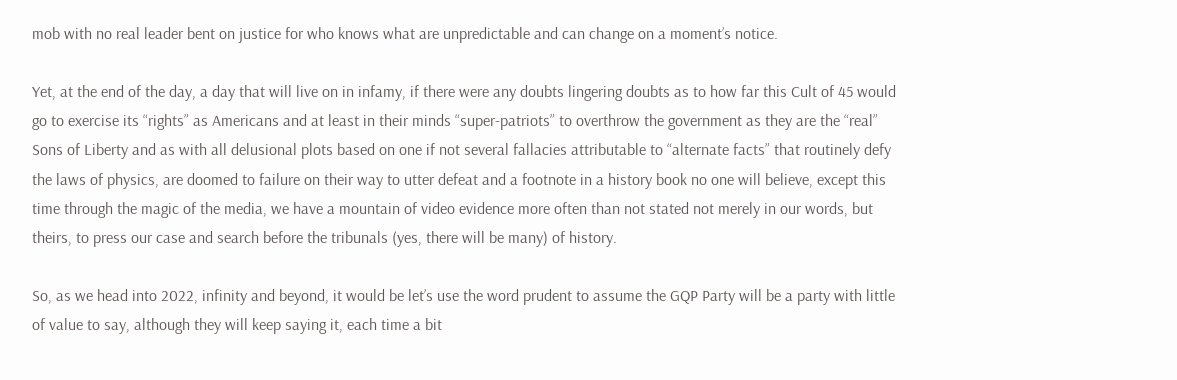mob with no real leader bent on justice for who knows what are unpredictable and can change on a moment’s notice.

Yet, at the end of the day, a day that will live on in infamy, if there were any doubts lingering doubts as to how far this Cult of 45 would go to exercise its “rights” as Americans and at least in their minds “super-patriots” to overthrow the government as they are the “real” Sons of Liberty and as with all delusional plots based on one if not several fallacies attributable to “alternate facts” that routinely defy the laws of physics, are doomed to failure on their way to utter defeat and a footnote in a history book no one will believe, except this time through the magic of the media, we have a mountain of video evidence more often than not stated not merely in our words, but theirs, to press our case and search before the tribunals (yes, there will be many) of history.

So, as we head into 2022, infinity and beyond, it would be let’s use the word prudent to assume the GQP Party will be a party with little of value to say, although they will keep saying it, each time a bit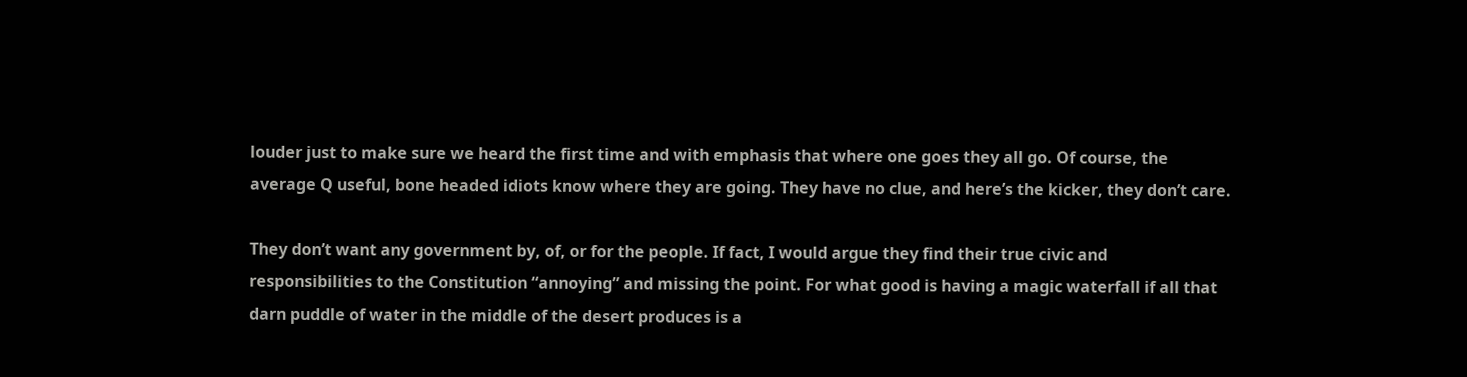louder just to make sure we heard the first time and with emphasis that where one goes they all go. Of course, the average Q useful, bone headed idiots know where they are going. They have no clue, and here’s the kicker, they don’t care.

They don’t want any government by, of, or for the people. If fact, I would argue they find their true civic and responsibilities to the Constitution “annoying” and missing the point. For what good is having a magic waterfall if all that darn puddle of water in the middle of the desert produces is a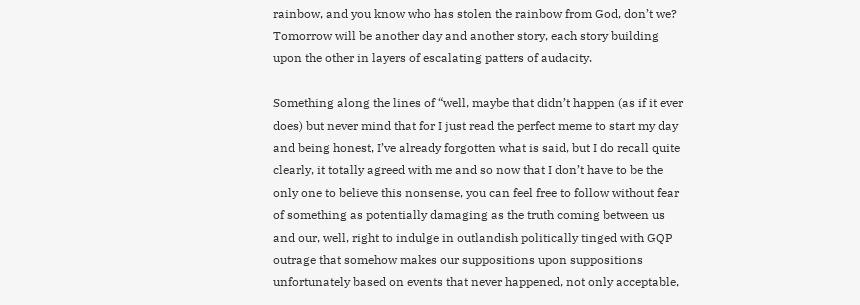rainbow, and you know who has stolen the rainbow from God, don’t we? Tomorrow will be another day and another story, each story building upon the other in layers of escalating patters of audacity.

Something along the lines of “well, maybe that didn’t happen (as if it ever does) but never mind that for I just read the perfect meme to start my day and being honest, I’ve already forgotten what is said, but I do recall quite clearly, it totally agreed with me and so now that I don’t have to be the only one to believe this nonsense, you can feel free to follow without fear of something as potentially damaging as the truth coming between us and our, well, right to indulge in outlandish politically tinged with GQP outrage that somehow makes our suppositions upon suppositions unfortunately based on events that never happened, not only acceptable,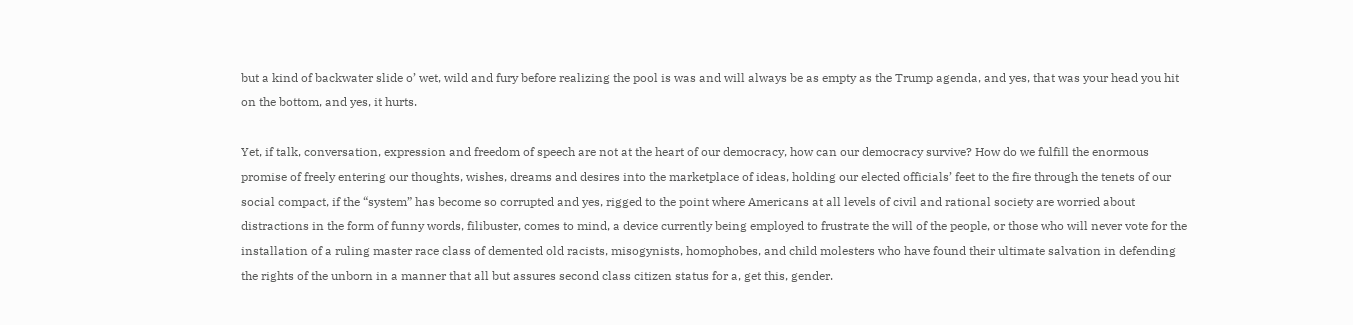but a kind of backwater slide o’ wet, wild and fury before realizing the pool is was and will always be as empty as the Trump agenda, and yes, that was your head you hit on the bottom, and yes, it hurts.

Yet, if talk, conversation, expression and freedom of speech are not at the heart of our democracy, how can our democracy survive? How do we fulfill the enormous promise of freely entering our thoughts, wishes, dreams and desires into the marketplace of ideas, holding our elected officials’ feet to the fire through the tenets of our social compact, if the “system” has become so corrupted and yes, rigged to the point where Americans at all levels of civil and rational society are worried about distractions in the form of funny words, filibuster, comes to mind, a device currently being employed to frustrate the will of the people, or those who will never vote for the installation of a ruling master race class of demented old racists, misogynists, homophobes, and child molesters who have found their ultimate salvation in defending the rights of the unborn in a manner that all but assures second class citizen status for a, get this, gender.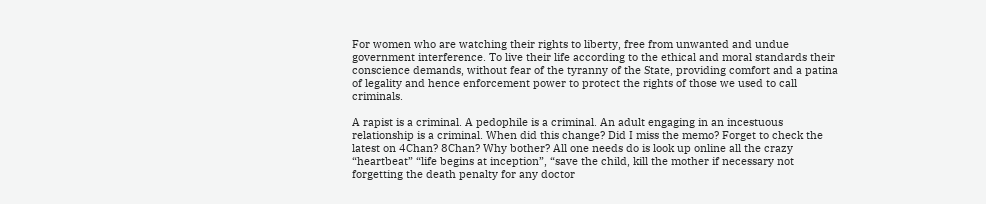For women who are watching their rights to liberty, free from unwanted and undue government interference. To live their life according to the ethical and moral standards their conscience demands, without fear of the tyranny of the State, providing comfort and a patina of legality and hence enforcement power to protect the rights of those we used to call criminals.

A rapist is a criminal. A pedophile is a criminal. An adult engaging in an incestuous relationship is a criminal. When did this change? Did I miss the memo? Forget to check the latest on 4Chan? 8Chan? Why bother? All one needs do is look up online all the crazy “heartbeat” “life begins at inception”, “save the child, kill the mother if necessary not forgetting the death penalty for any doctor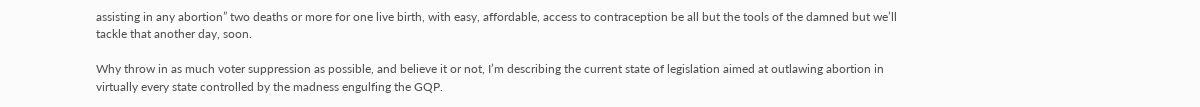assisting in any abortion” two deaths or more for one live birth, with easy, affordable, access to contraception be all but the tools of the damned but we’ll tackle that another day, soon.

Why throw in as much voter suppression as possible, and believe it or not, I’m describing the current state of legislation aimed at outlawing abortion in virtually every state controlled by the madness engulfing the GQP.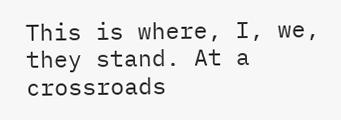This is where, I, we, they stand. At a crossroads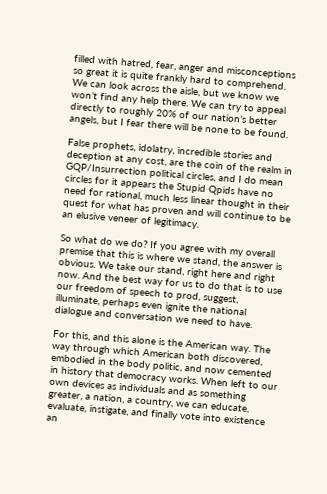filled with hatred, fear, anger and misconceptions so great it is quite frankly hard to comprehend. We can look across the aisle, but we know we won’t find any help there. We can try to appeal directly to roughly 20% of our nation’s better angels, but I fear there will be none to be found.

False prophets, idolatry, incredible stories and deception at any cost, are the coin of the realm in GQP/Insurrection political circles, and I do mean circles for it appears the Stupid Qpids have no need for rational, much less linear thought in their quest for what has proven and will continue to be an elusive veneer of legitimacy.

So what do we do? If you agree with my overall premise that this is where we stand, the answer is obvious. We take our stand, right here and right now. And the best way for us to do that is to use our freedom of speech to prod, suggest, illuminate, perhaps even ignite the national dialogue and conversation we need to have.

For this, and this alone is the American way. The way through which American both discovered, embodied in the body politic, and now cemented in history that democracy works. When left to our own devices as individuals and as something greater, a nation, a country, we can educate, evaluate, instigate, and finally vote into existence an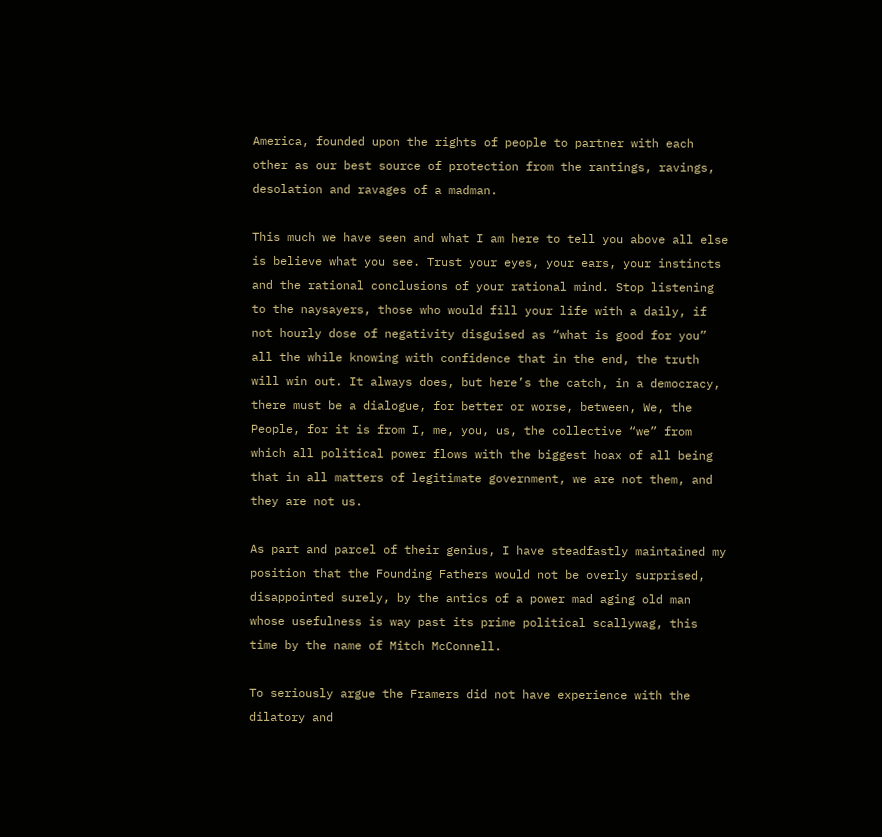America, founded upon the rights of people to partner with each other as our best source of protection from the rantings, ravings, desolation and ravages of a madman.

This much we have seen and what I am here to tell you above all else is believe what you see. Trust your eyes, your ears, your instincts and the rational conclusions of your rational mind. Stop listening to the naysayers, those who would fill your life with a daily, if not hourly dose of negativity disguised as “what is good for you” all the while knowing with confidence that in the end, the truth will win out. It always does, but here’s the catch, in a democracy, there must be a dialogue, for better or worse, between, We, the People, for it is from I, me, you, us, the collective “we” from which all political power flows with the biggest hoax of all being that in all matters of legitimate government, we are not them, and they are not us.

As part and parcel of their genius, I have steadfastly maintained my position that the Founding Fathers would not be overly surprised, disappointed surely, by the antics of a power mad aging old man whose usefulness is way past its prime political scallywag, this time by the name of Mitch McConnell.

To seriously argue the Framers did not have experience with the dilatory and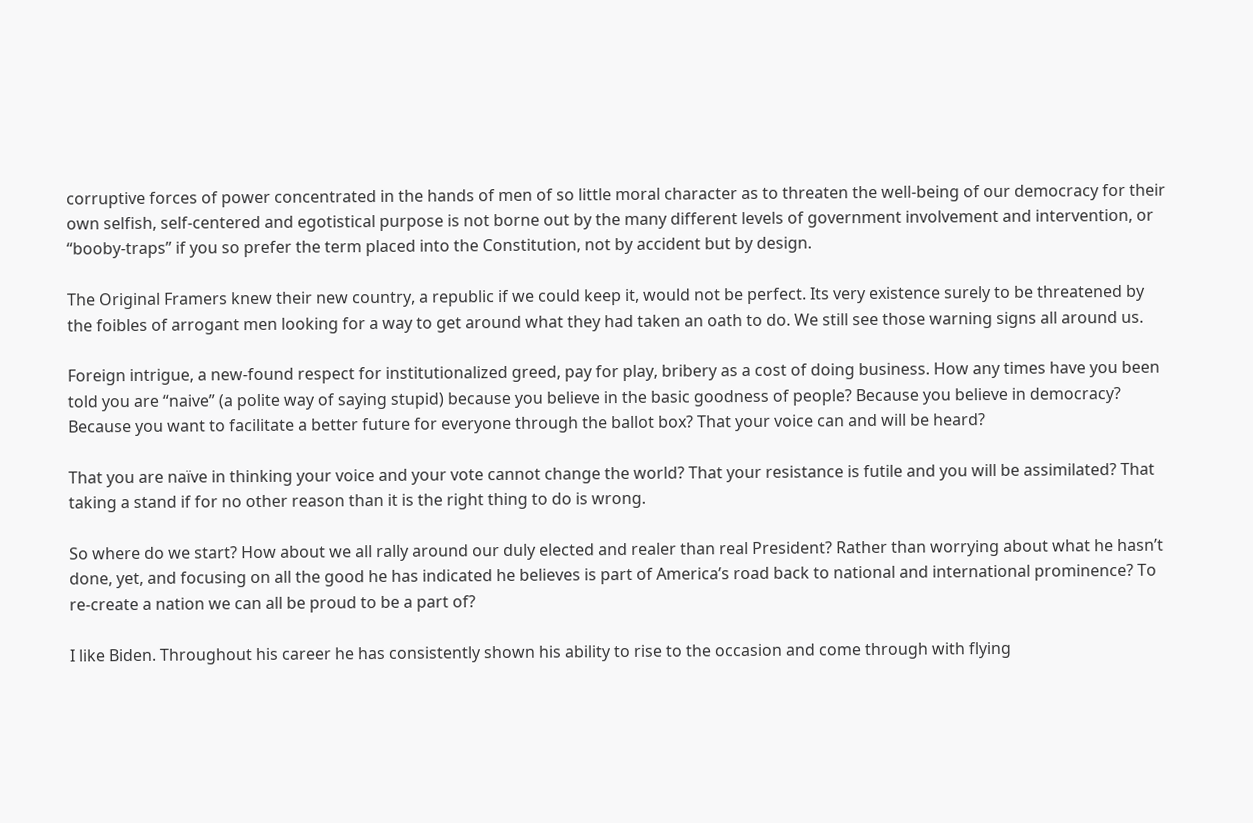corruptive forces of power concentrated in the hands of men of so little moral character as to threaten the well-being of our democracy for their own selfish, self-centered and egotistical purpose is not borne out by the many different levels of government involvement and intervention, or “booby-traps” if you so prefer the term placed into the Constitution, not by accident but by design.

The Original Framers knew their new country, a republic if we could keep it, would not be perfect. Its very existence surely to be threatened by the foibles of arrogant men looking for a way to get around what they had taken an oath to do. We still see those warning signs all around us.

Foreign intrigue, a new-found respect for institutionalized greed, pay for play, bribery as a cost of doing business. How any times have you been told you are “naive” (a polite way of saying stupid) because you believe in the basic goodness of people? Because you believe in democracy? Because you want to facilitate a better future for everyone through the ballot box? That your voice can and will be heard?

That you are naïve in thinking your voice and your vote cannot change the world? That your resistance is futile and you will be assimilated? That taking a stand if for no other reason than it is the right thing to do is wrong.

So where do we start? How about we all rally around our duly elected and realer than real President? Rather than worrying about what he hasn’t done, yet, and focusing on all the good he has indicated he believes is part of America’s road back to national and international prominence? To re-create a nation we can all be proud to be a part of?

I like Biden. Throughout his career he has consistently shown his ability to rise to the occasion and come through with flying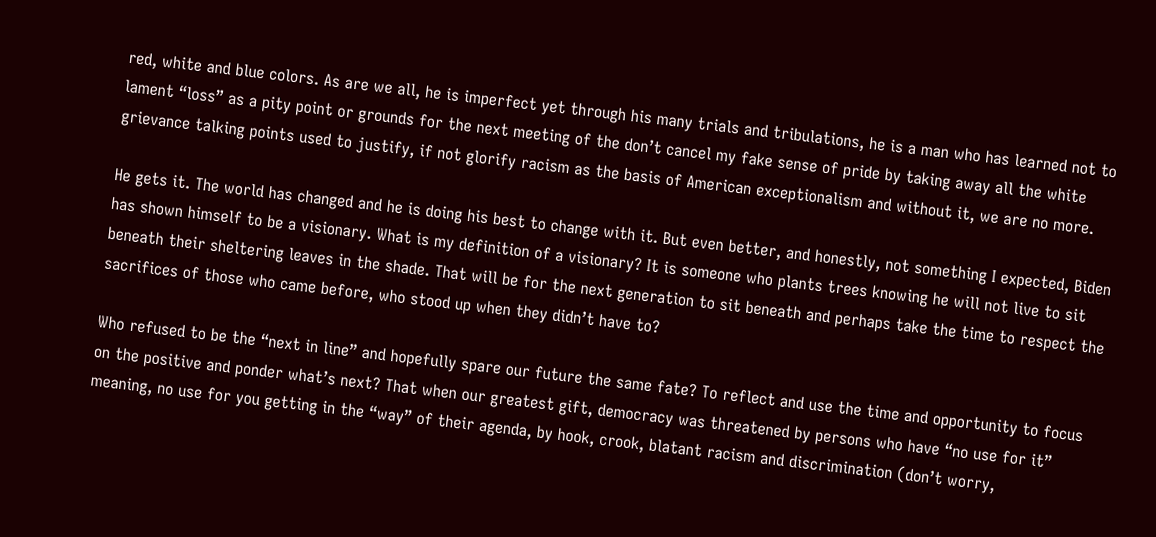red, white and blue colors. As are we all, he is imperfect yet through his many trials and tribulations, he is a man who has learned not to lament “loss” as a pity point or grounds for the next meeting of the don’t cancel my fake sense of pride by taking away all the white grievance talking points used to justify, if not glorify racism as the basis of American exceptionalism and without it, we are no more.

He gets it. The world has changed and he is doing his best to change with it. But even better, and honestly, not something I expected, Biden has shown himself to be a visionary. What is my definition of a visionary? It is someone who plants trees knowing he will not live to sit beneath their sheltering leaves in the shade. That will be for the next generation to sit beneath and perhaps take the time to respect the sacrifices of those who came before, who stood up when they didn’t have to?

Who refused to be the “next in line” and hopefully spare our future the same fate? To reflect and use the time and opportunity to focus on the positive and ponder what’s next? That when our greatest gift, democracy was threatened by persons who have “no use for it” meaning, no use for you getting in the “way” of their agenda, by hook, crook, blatant racism and discrimination (don’t worry,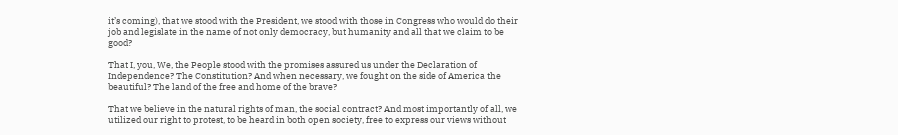it’s coming), that we stood with the President, we stood with those in Congress who would do their job and legislate in the name of not only democracy, but humanity and all that we claim to be good?

That I, you, We, the People stood with the promises assured us under the Declaration of Independence? The Constitution? And when necessary, we fought on the side of America the beautiful? The land of the free and home of the brave?

That we believe in the natural rights of man, the social contract? And most importantly of all, we utilized our right to protest, to be heard in both open society, free to express our views without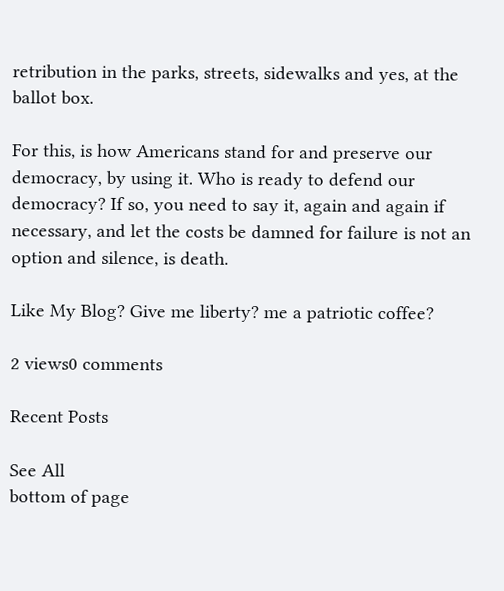retribution in the parks, streets, sidewalks and yes, at the ballot box.

For this, is how Americans stand for and preserve our democracy, by using it. Who is ready to defend our democracy? If so, you need to say it, again and again if necessary, and let the costs be damned for failure is not an option and silence, is death.

Like My Blog? Give me liberty? me a patriotic coffee?

2 views0 comments

Recent Posts

See All
bottom of page